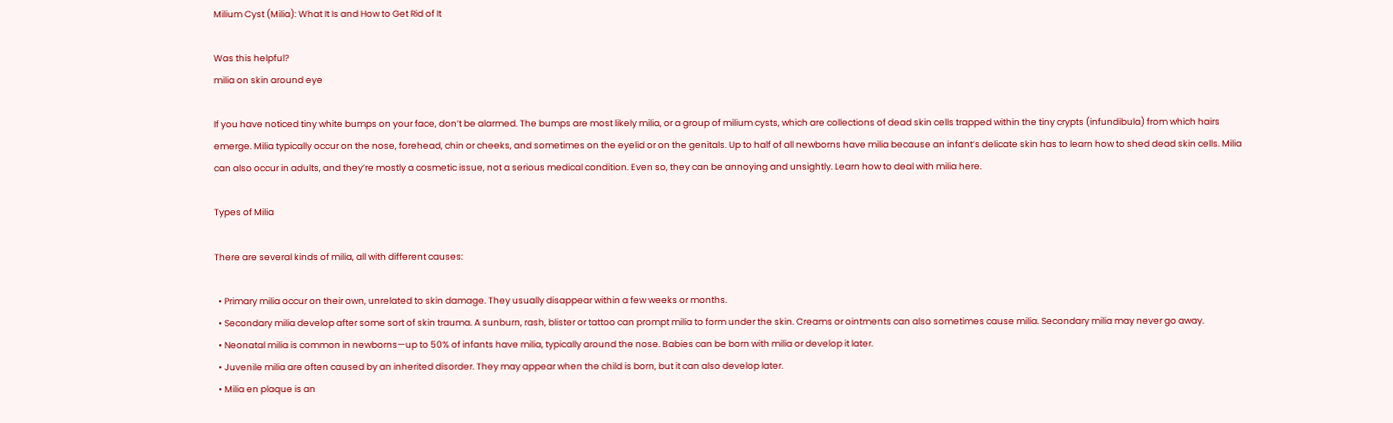Milium Cyst (Milia): What It Is and How to Get Rid of It

Was this helpful?
milia on skin around eye

If you have noticed tiny white bumps on your face, don’t be alarmed. The bumps are most likely milia, or a group of milium cysts, which are collections of dead skin cells trapped within the tiny crypts (infundibula) from which hairs emerge. Milia typically occur on the nose, forehead, chin or cheeks, and sometimes on the eyelid or on the genitals. Up to half of all newborns have milia because an infant’s delicate skin has to learn how to shed dead skin cells. Milia can also occur in adults, and they’re mostly a cosmetic issue, not a serious medical condition. Even so, they can be annoying and unsightly. Learn how to deal with milia here.

Types of Milia

There are several kinds of milia, all with different causes:

  • Primary milia occur on their own, unrelated to skin damage. They usually disappear within a few weeks or months.
  • Secondary milia develop after some sort of skin trauma. A sunburn, rash, blister or tattoo can prompt milia to form under the skin. Creams or ointments can also sometimes cause milia. Secondary milia may never go away.
  • Neonatal milia is common in newborns—up to 50% of infants have milia, typically around the nose. Babies can be born with milia or develop it later.
  • Juvenile milia are often caused by an inherited disorder. They may appear when the child is born, but it can also develop later.
  • Milia en plaque is an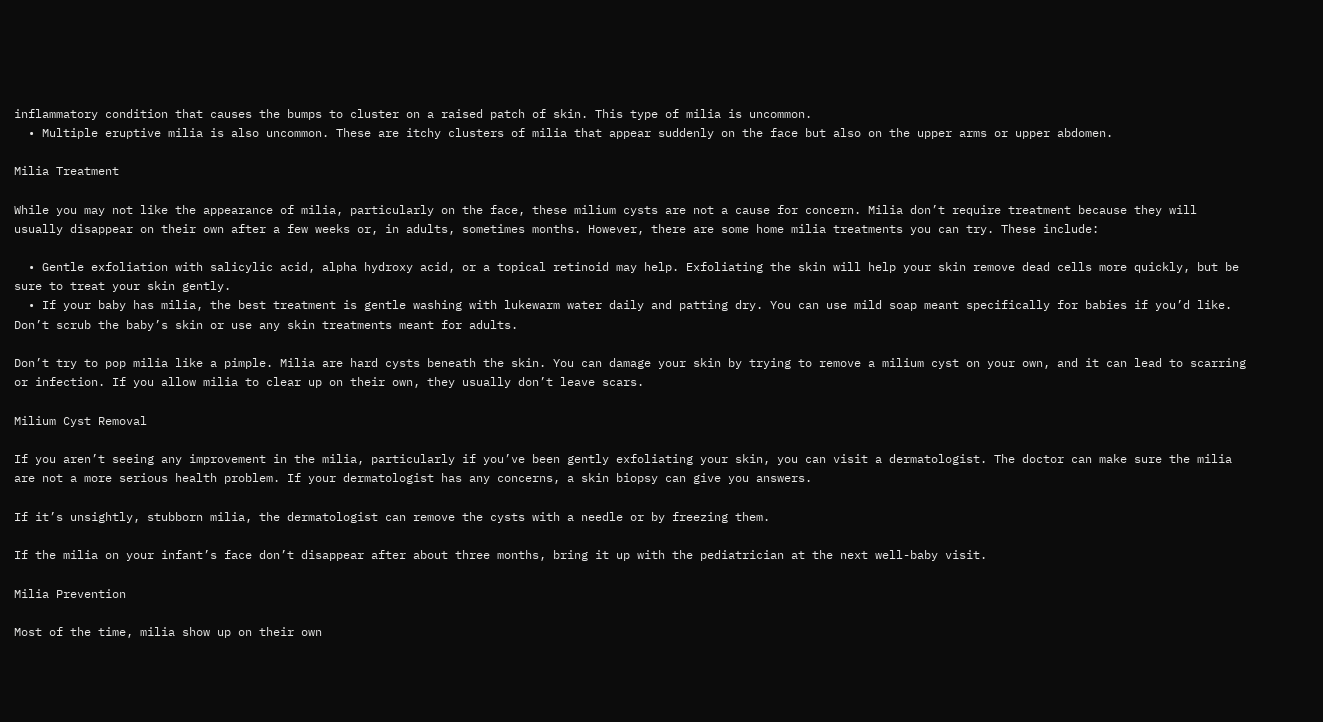inflammatory condition that causes the bumps to cluster on a raised patch of skin. This type of milia is uncommon.
  • Multiple eruptive milia is also uncommon. These are itchy clusters of milia that appear suddenly on the face but also on the upper arms or upper abdomen.

Milia Treatment

While you may not like the appearance of milia, particularly on the face, these milium cysts are not a cause for concern. Milia don’t require treatment because they will usually disappear on their own after a few weeks or, in adults, sometimes months. However, there are some home milia treatments you can try. These include:

  • Gentle exfoliation with salicylic acid, alpha hydroxy acid, or a topical retinoid may help. Exfoliating the skin will help your skin remove dead cells more quickly, but be sure to treat your skin gently.
  • If your baby has milia, the best treatment is gentle washing with lukewarm water daily and patting dry. You can use mild soap meant specifically for babies if you’d like. Don’t scrub the baby’s skin or use any skin treatments meant for adults.

Don’t try to pop milia like a pimple. Milia are hard cysts beneath the skin. You can damage your skin by trying to remove a milium cyst on your own, and it can lead to scarring or infection. If you allow milia to clear up on their own, they usually don’t leave scars.

Milium Cyst Removal

If you aren’t seeing any improvement in the milia, particularly if you’ve been gently exfoliating your skin, you can visit a dermatologist. The doctor can make sure the milia are not a more serious health problem. If your dermatologist has any concerns, a skin biopsy can give you answers.

If it’s unsightly, stubborn milia, the dermatologist can remove the cysts with a needle or by freezing them.

If the milia on your infant’s face don’t disappear after about three months, bring it up with the pediatrician at the next well-baby visit.

Milia Prevention

Most of the time, milia show up on their own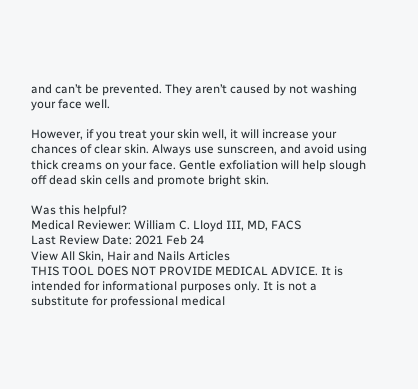and can’t be prevented. They aren’t caused by not washing your face well.

However, if you treat your skin well, it will increase your chances of clear skin. Always use sunscreen, and avoid using thick creams on your face. Gentle exfoliation will help slough off dead skin cells and promote bright skin.

Was this helpful?
Medical Reviewer: William C. Lloyd III, MD, FACS
Last Review Date: 2021 Feb 24
View All Skin, Hair and Nails Articles
THIS TOOL DOES NOT PROVIDE MEDICAL ADVICE. It is intended for informational purposes only. It is not a substitute for professional medical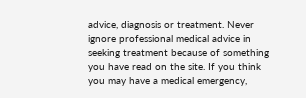advice, diagnosis or treatment. Never ignore professional medical advice in seeking treatment because of something you have read on the site. If you think you may have a medical emergency,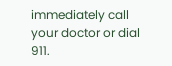immediately call your doctor or dial 911.